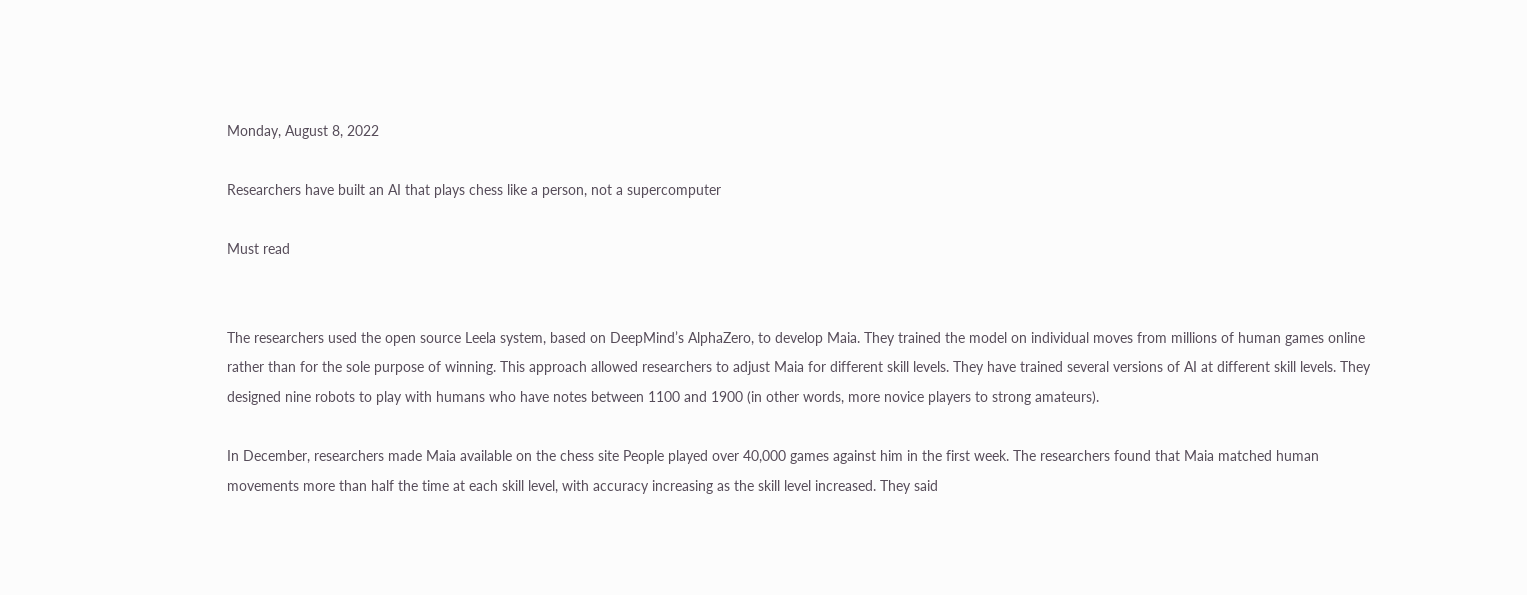Monday, August 8, 2022

Researchers have built an AI that plays chess like a person, not a supercomputer

Must read


The researchers used the open source Leela system, based on DeepMind’s AlphaZero, to develop Maia. They trained the model on individual moves from millions of human games online rather than for the sole purpose of winning. This approach allowed researchers to adjust Maia for different skill levels. They have trained several versions of AI at different skill levels. They designed nine robots to play with humans who have notes between 1100 and 1900 (in other words, more novice players to strong amateurs).

In December, researchers made Maia available on the chess site People played over 40,000 games against him in the first week. The researchers found that Maia matched human movements more than half the time at each skill level, with accuracy increasing as the skill level increased. They said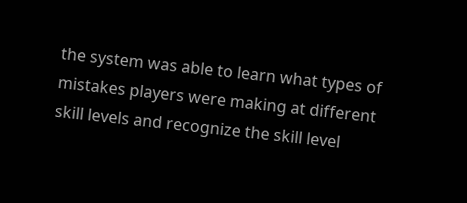the system was able to learn what types of mistakes players were making at different skill levels and recognize the skill level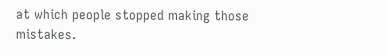at which people stopped making those mistakes.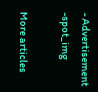- Advertisement -spot_img

More articles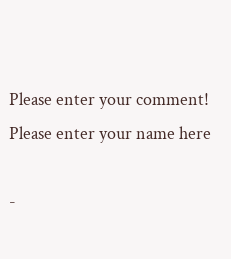Please enter your comment!
Please enter your name here

-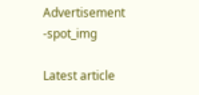Advertisement -spot_img

Latest article